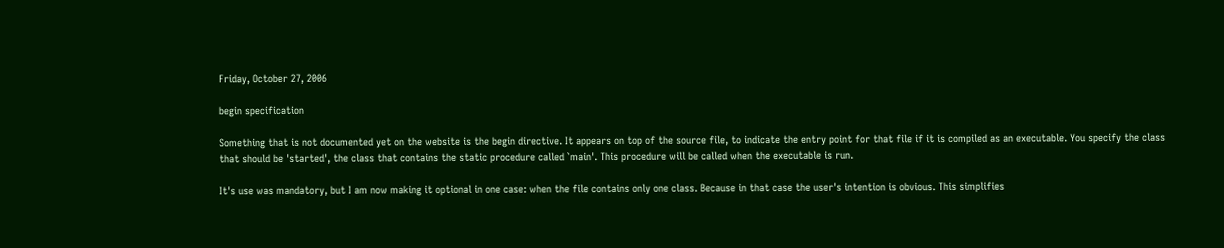Friday, October 27, 2006

begin specification

Something that is not documented yet on the website is the begin directive. It appears on top of the source file, to indicate the entry point for that file if it is compiled as an executable. You specify the class that should be 'started', the class that contains the static procedure called `main'. This procedure will be called when the executable is run.

It's use was mandatory, but I am now making it optional in one case: when the file contains only one class. Because in that case the user's intention is obvious. This simplifies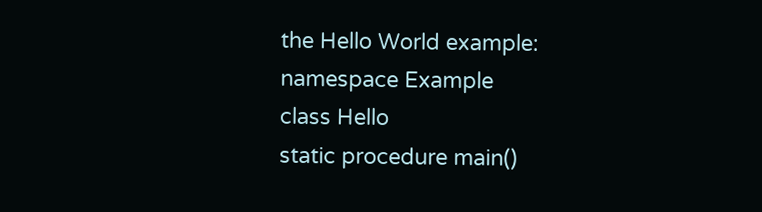the Hello World example:
namespace Example
class Hello
static procedure main()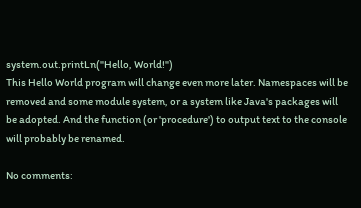system.out.printLn("Hello, World!")
This Hello World program will change even more later. Namespaces will be removed and some module system, or a system like Java's packages will be adopted. And the function (or 'procedure') to output text to the console will probably be renamed.

No comments: